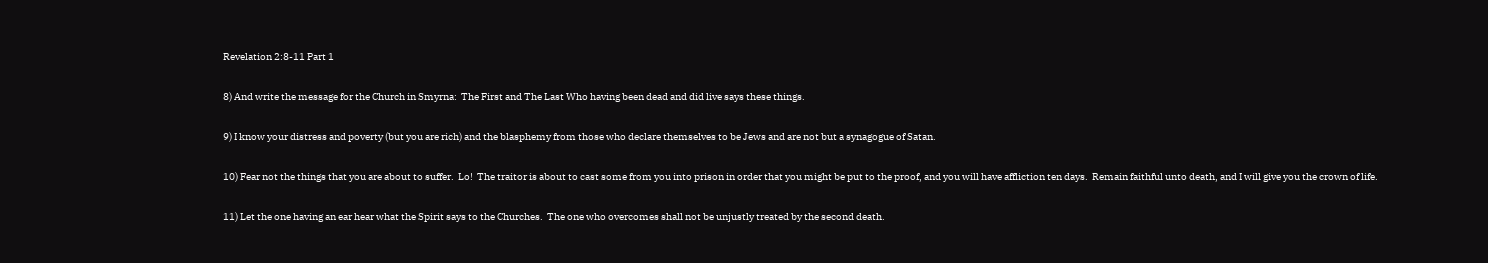Revelation 2:8-11 Part 1

8) And write the message for the Church in Smyrna:  The First and The Last Who having been dead and did live says these things.

9) I know your distress and poverty (but you are rich) and the blasphemy from those who declare themselves to be Jews and are not but a synagogue of Satan.

10) Fear not the things that you are about to suffer.  Lo!  The traitor is about to cast some from you into prison in order that you might be put to the proof, and you will have affliction ten days.  Remain faithful unto death, and I will give you the crown of life.

11) Let the one having an ear hear what the Spirit says to the Churches.  The one who overcomes shall not be unjustly treated by the second death.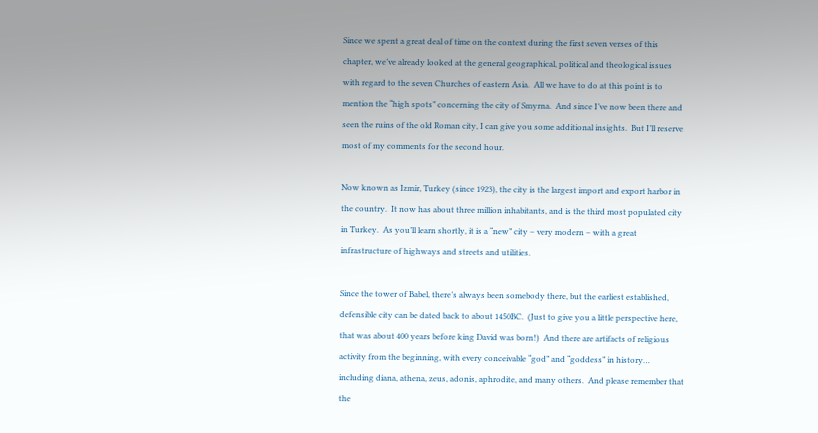Since we spent a great deal of time on the context during the first seven verses of this chapter, we’ve already looked at the general geographical, political and theological issues with regard to the seven Churches of eastern Asia.  All we have to do at this point is to mention the “high spots” concerning the city of Smyrna.  And since I’ve now been there and seen the ruins of the old Roman city, I can give you some additional insights.  But I’ll reserve most of my comments for the second hour.

Now known as Izmir, Turkey (since 1923), the city is the largest import and export harbor in the country.  It now has about three million inhabitants, and is the third most populated city in Turkey.  As you’ll learn shortly, it is a “new” city – very modern – with a great infrastructure of highways and streets and utilities.

Since the tower of Babel, there’s always been somebody there, but the earliest established, defensible city can be dated back to about 1450BC.  (Just to give you a little perspective here, that was about 400 years before king David was born!)  And there are artifacts of religious activity from the beginning, with every conceivable “god” and “goddess” in history… including diana, athena, zeus, adonis, aphrodite, and many others.  And please remember that the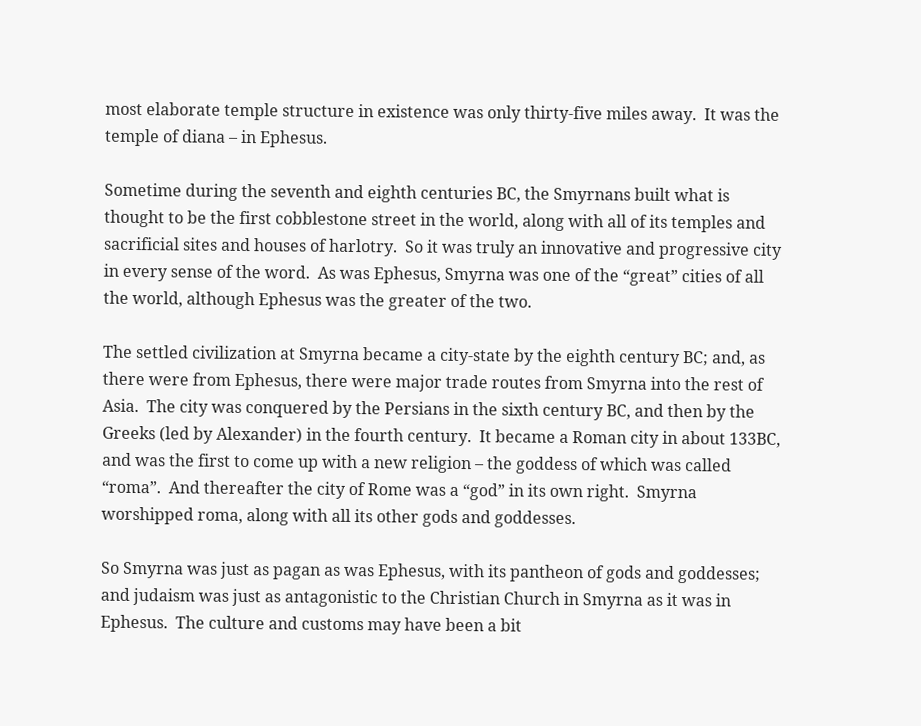most elaborate temple structure in existence was only thirty-five miles away.  It was the temple of diana – in Ephesus.

Sometime during the seventh and eighth centuries BC, the Smyrnans built what is thought to be the first cobblestone street in the world, along with all of its temples and sacrificial sites and houses of harlotry.  So it was truly an innovative and progressive city in every sense of the word.  As was Ephesus, Smyrna was one of the “great” cities of all the world, although Ephesus was the greater of the two.

The settled civilization at Smyrna became a city-state by the eighth century BC; and, as there were from Ephesus, there were major trade routes from Smyrna into the rest of Asia.  The city was conquered by the Persians in the sixth century BC, and then by the Greeks (led by Alexander) in the fourth century.  It became a Roman city in about 133BC, and was the first to come up with a new religion – the goddess of which was called “roma”.  And thereafter the city of Rome was a “god” in its own right.  Smyrna worshipped roma, along with all its other gods and goddesses.

So Smyrna was just as pagan as was Ephesus, with its pantheon of gods and goddesses; and judaism was just as antagonistic to the Christian Church in Smyrna as it was in Ephesus.  The culture and customs may have been a bit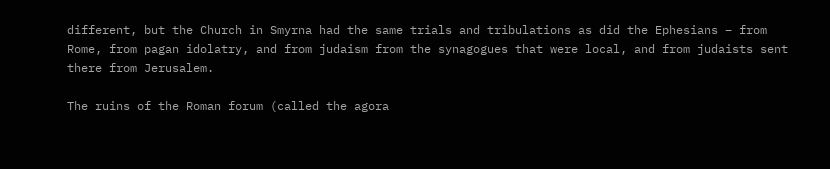different, but the Church in Smyrna had the same trials and tribulations as did the Ephesians – from Rome, from pagan idolatry, and from judaism from the synagogues that were local, and from judaists sent there from Jerusalem.

The ruins of the Roman forum (called the agora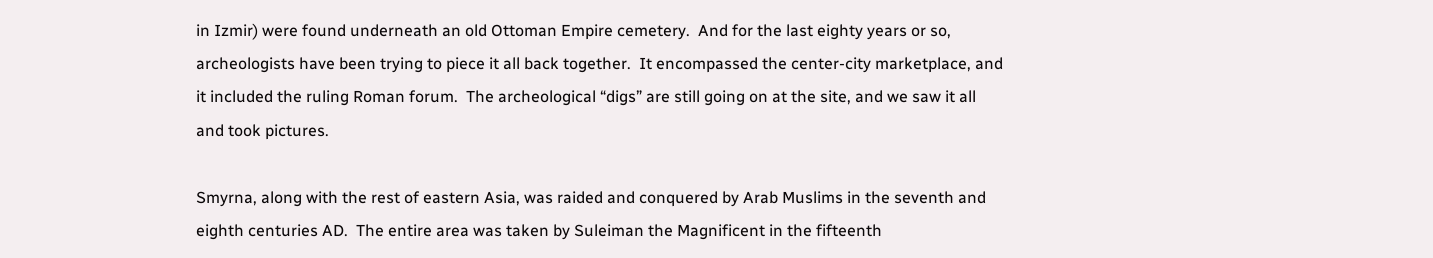in Izmir) were found underneath an old Ottoman Empire cemetery.  And for the last eighty years or so, archeologists have been trying to piece it all back together.  It encompassed the center-city marketplace, and it included the ruling Roman forum.  The archeological “digs” are still going on at the site, and we saw it all and took pictures.

Smyrna, along with the rest of eastern Asia, was raided and conquered by Arab Muslims in the seventh and eighth centuries AD.  The entire area was taken by Suleiman the Magnificent in the fifteenth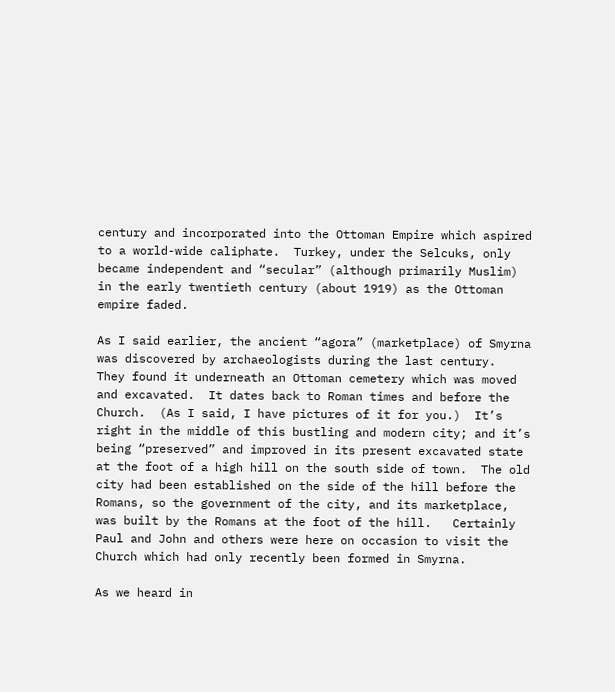century and incorporated into the Ottoman Empire which aspired to a world-wide caliphate.  Turkey, under the Selcuks, only became independent and “secular” (although primarily Muslim) in the early twentieth century (about 1919) as the Ottoman empire faded.

As I said earlier, the ancient “agora” (marketplace) of Smyrna was discovered by archaeologists during the last century.  They found it underneath an Ottoman cemetery which was moved and excavated.  It dates back to Roman times and before the Church.  (As I said, I have pictures of it for you.)  It’s right in the middle of this bustling and modern city; and it’s being “preserved” and improved in its present excavated state at the foot of a high hill on the south side of town.  The old city had been established on the side of the hill before the Romans, so the government of the city, and its marketplace, was built by the Romans at the foot of the hill.   Certainly Paul and John and others were here on occasion to visit the Church which had only recently been formed in Smyrna.

As we heard in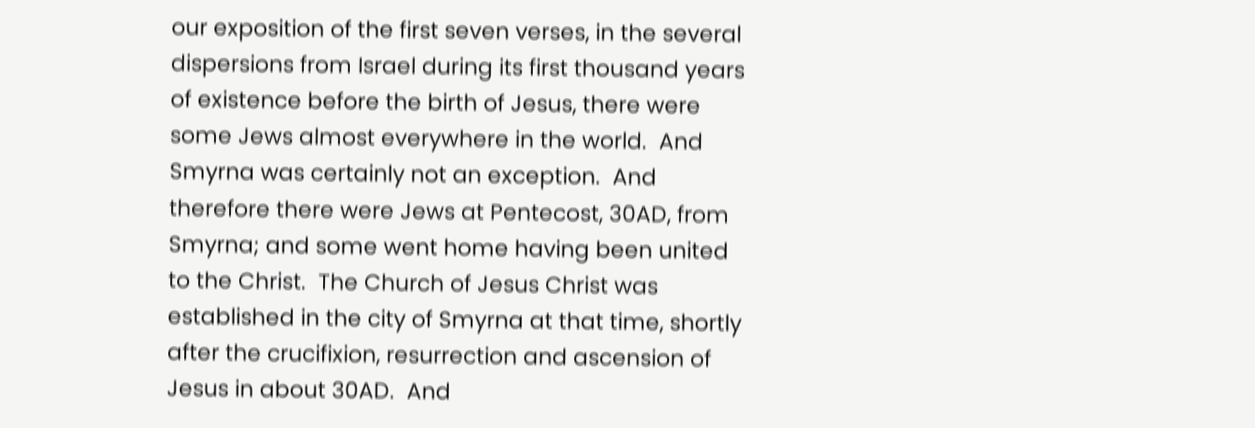our exposition of the first seven verses, in the several dispersions from Israel during its first thousand years of existence before the birth of Jesus, there were some Jews almost everywhere in the world.  And Smyrna was certainly not an exception.  And therefore there were Jews at Pentecost, 30AD, from Smyrna; and some went home having been united to the Christ.  The Church of Jesus Christ was established in the city of Smyrna at that time, shortly after the crucifixion, resurrection and ascension of Jesus in about 30AD.  And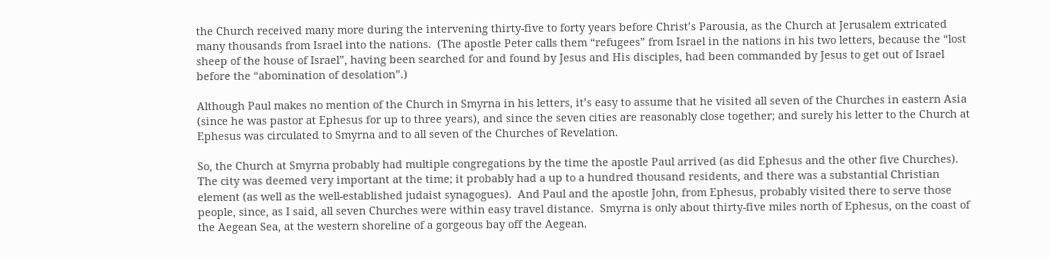the Church received many more during the intervening thirty-five to forty years before Christ’s Parousia, as the Church at Jerusalem extricated many thousands from Israel into the nations.  (The apostle Peter calls them “refugees” from Israel in the nations in his two letters, because the “lost sheep of the house of Israel”, having been searched for and found by Jesus and His disciples, had been commanded by Jesus to get out of Israel before the “abomination of desolation”.)

Although Paul makes no mention of the Church in Smyrna in his letters, it’s easy to assume that he visited all seven of the Churches in eastern Asia (since he was pastor at Ephesus for up to three years), and since the seven cities are reasonably close together; and surely his letter to the Church at Ephesus was circulated to Smyrna and to all seven of the Churches of Revelation.

So, the Church at Smyrna probably had multiple congregations by the time the apostle Paul arrived (as did Ephesus and the other five Churches).  The city was deemed very important at the time; it probably had a up to a hundred thousand residents, and there was a substantial Christian element (as well as the well-established judaist synagogues).  And Paul and the apostle John, from Ephesus, probably visited there to serve those people, since, as I said, all seven Churches were within easy travel distance.  Smyrna is only about thirty-five miles north of Ephesus, on the coast of the Aegean Sea, at the western shoreline of a gorgeous bay off the Aegean.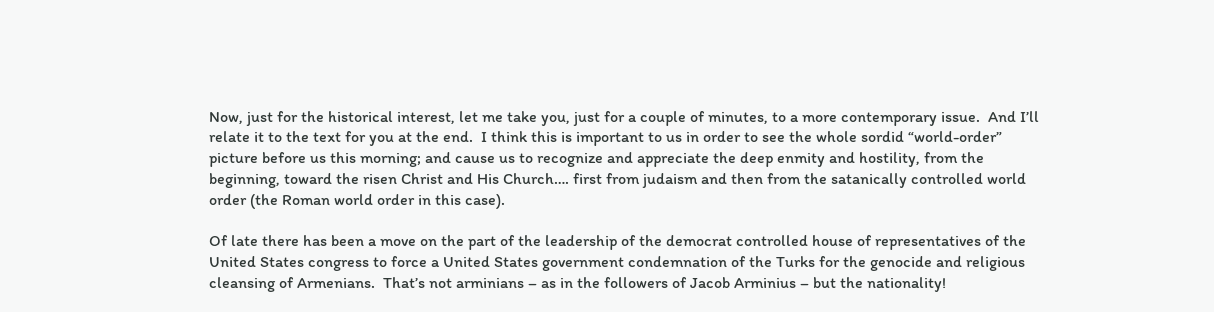Now, just for the historical interest, let me take you, just for a couple of minutes, to a more contemporary issue.  And I’ll relate it to the text for you at the end.  I think this is important to us in order to see the whole sordid “world-order” picture before us this morning; and cause us to recognize and appreciate the deep enmity and hostility, from the beginning, toward the risen Christ and His Church…. first from judaism and then from the satanically controlled world order (the Roman world order in this case).

Of late there has been a move on the part of the leadership of the democrat controlled house of representatives of the United States congress to force a United States government condemnation of the Turks for the genocide and religious cleansing of Armenians.  That’s not arminians – as in the followers of Jacob Arminius – but the nationality!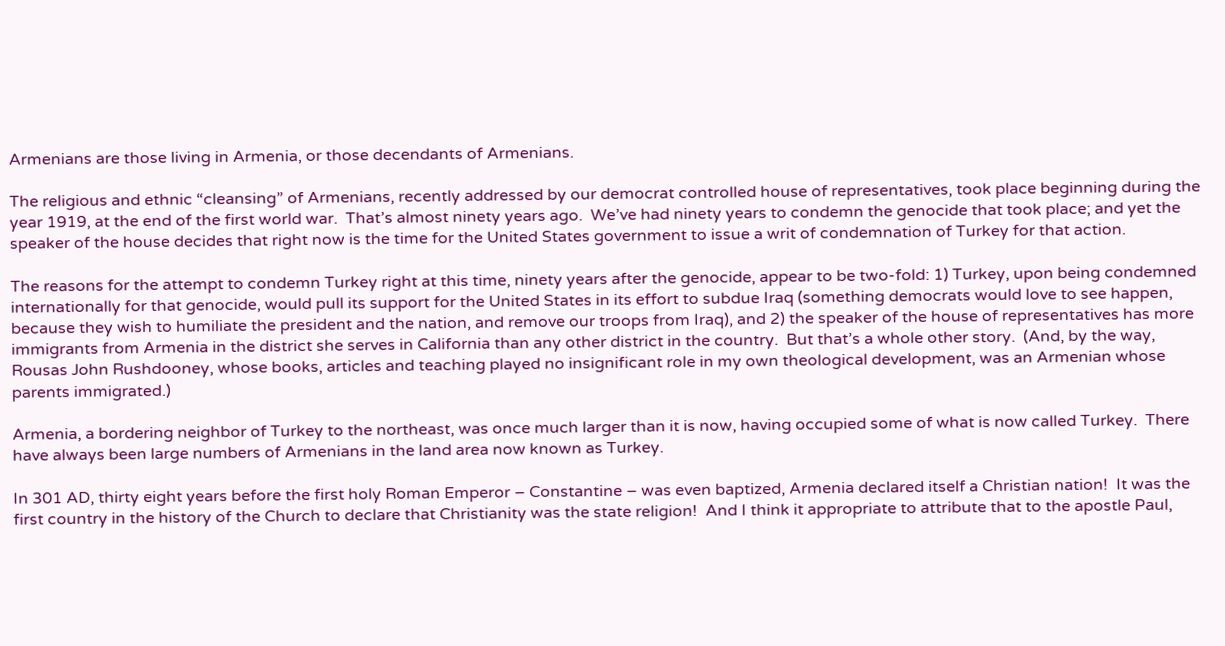Armenians are those living in Armenia, or those decendants of Armenians.

The religious and ethnic “cleansing” of Armenians, recently addressed by our democrat controlled house of representatives, took place beginning during the year 1919, at the end of the first world war.  That’s almost ninety years ago.  We’ve had ninety years to condemn the genocide that took place; and yet the speaker of the house decides that right now is the time for the United States government to issue a writ of condemnation of Turkey for that action.

The reasons for the attempt to condemn Turkey right at this time, ninety years after the genocide, appear to be two-fold: 1) Turkey, upon being condemned internationally for that genocide, would pull its support for the United States in its effort to subdue Iraq (something democrats would love to see happen, because they wish to humiliate the president and the nation, and remove our troops from Iraq), and 2) the speaker of the house of representatives has more immigrants from Armenia in the district she serves in California than any other district in the country.  But that’s a whole other story.  (And, by the way, Rousas John Rushdooney, whose books, articles and teaching played no insignificant role in my own theological development, was an Armenian whose parents immigrated.)

Armenia, a bordering neighbor of Turkey to the northeast, was once much larger than it is now, having occupied some of what is now called Turkey.  There have always been large numbers of Armenians in the land area now known as Turkey.

In 301 AD, thirty eight years before the first holy Roman Emperor – Constantine – was even baptized, Armenia declared itself a Christian nation!  It was the first country in the history of the Church to declare that Christianity was the state religion!  And I think it appropriate to attribute that to the apostle Paul,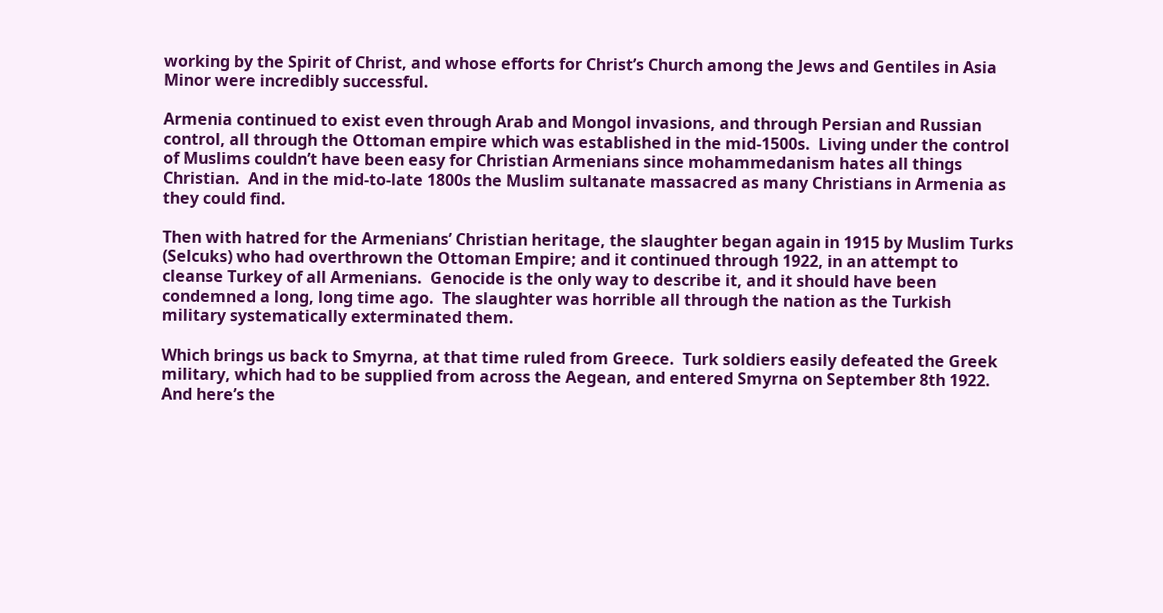working by the Spirit of Christ, and whose efforts for Christ’s Church among the Jews and Gentiles in Asia Minor were incredibly successful.

Armenia continued to exist even through Arab and Mongol invasions, and through Persian and Russian control, all through the Ottoman empire which was established in the mid-1500s.  Living under the control of Muslims couldn’t have been easy for Christian Armenians since mohammedanism hates all things Christian.  And in the mid-to-late 1800s the Muslim sultanate massacred as many Christians in Armenia as they could find.

Then with hatred for the Armenians’ Christian heritage, the slaughter began again in 1915 by Muslim Turks (Selcuks) who had overthrown the Ottoman Empire; and it continued through 1922, in an attempt to cleanse Turkey of all Armenians.  Genocide is the only way to describe it, and it should have been condemned a long, long time ago.  The slaughter was horrible all through the nation as the Turkish military systematically exterminated them.

Which brings us back to Smyrna, at that time ruled from Greece.  Turk soldiers easily defeated the Greek military, which had to be supplied from across the Aegean, and entered Smyrna on September 8th 1922.  And here’s the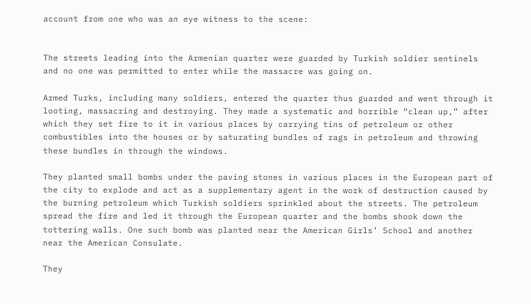account from one who was an eye witness to the scene:


The streets leading into the Armenian quarter were guarded by Turkish soldier sentinels and no one was permitted to enter while the massacre was going on.

Armed Turks, including many soldiers, entered the quarter thus guarded and went through it looting, massacring and destroying. They made a systematic and horrible “clean up,” after which they set fire to it in various places by carrying tins of petroleum or other combustibles into the houses or by saturating bundles of rags in petroleum and throwing these bundles in through the windows.

They planted small bombs under the paving stones in various places in the European part of the city to explode and act as a supplementary agent in the work of destruction caused by the burning petroleum which Turkish soldiers sprinkled about the streets. The petroleum spread the fire and led it through the European quarter and the bombs shook down the tottering walls. One such bomb was planted near the American Girls’ School and another near the American Consulate.

They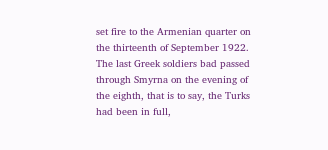set fire to the Armenian quarter on the thirteenth of September 1922. The last Greek soldiers bad passed through Smyrna on the evening of the eighth, that is to say, the Turks had been in full,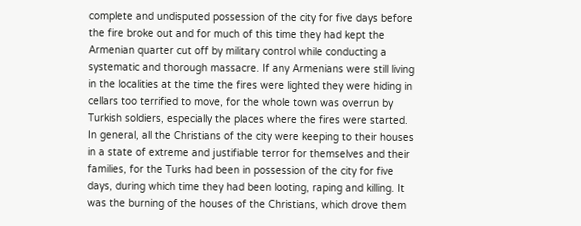complete and undisputed possession of the city for five days before the fire broke out and for much of this time they had kept the Armenian quarter cut off by military control while conducting a systematic and thorough massacre. If any Armenians were still living in the localities at the time the fires were lighted they were hiding in cellars too terrified to move, for the whole town was overrun by Turkish soldiers, especially the places where the fires were started. In general, all the Christians of the city were keeping to their houses in a state of extreme and justifiable terror for themselves and their families, for the Turks had been in possession of the city for five days, during which time they had been looting, raping and killing. It was the burning of the houses of the Christians, which drove them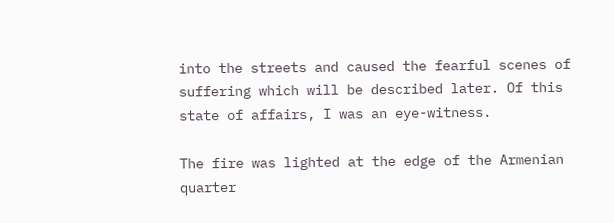into the streets and caused the fearful scenes of suffering which will be described later. Of this state of affairs, I was an eye-witness.

The fire was lighted at the edge of the Armenian quarter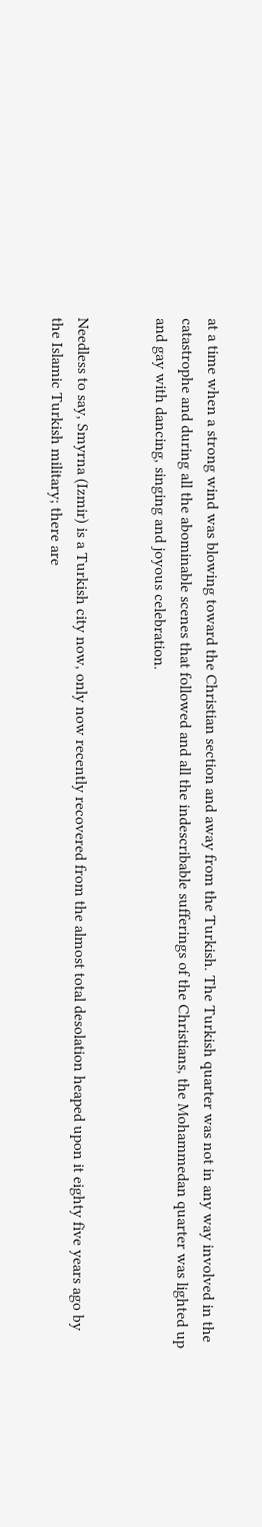at a time when a strong wind was blowing toward the Christian section and away from the Turkish. The Turkish quarter was not in any way involved in the catastrophe and during all the abominable scenes that followed and all the indescribable sufferings of the Christians, the Mohammedan quarter was lighted up and gay with dancing, singing and joyous celebration.


Needless to say, Smyrna (Izmir) is a Turkish city now, only now recently recovered from the almost total desolation heaped upon it eighty five years ago by the Islamic Turkish military; there are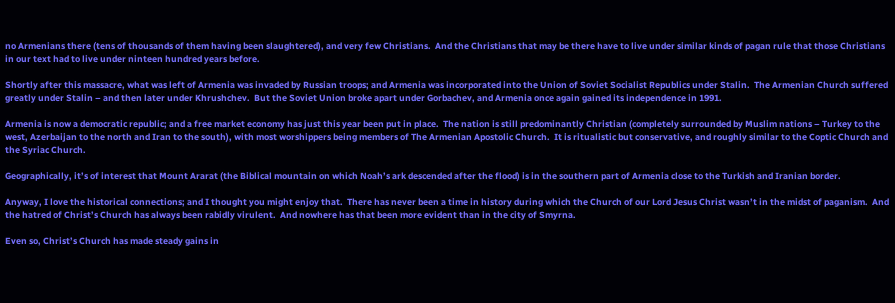no Armenians there (tens of thousands of them having been slaughtered), and very few Christians.  And the Christians that may be there have to live under similar kinds of pagan rule that those Christians in our text had to live under ninteen hundred years before.

Shortly after this massacre, what was left of Armenia was invaded by Russian troops; and Armenia was incorporated into the Union of Soviet Socialist Republics under Stalin.  The Armenian Church suffered greatly under Stalin – and then later under Khrushchev.  But the Soviet Union broke apart under Gorbachev, and Armenia once again gained its independence in 1991.

Armenia is now a democratic republic; and a free market economy has just this year been put in place.  The nation is still predominantly Christian (completely surrounded by Muslim nations – Turkey to the west, Azerbaijan to the north and Iran to the south), with most worshippers being members of The Armenian Apostolic Church.  It is ritualistic but conservative, and roughly similar to the Coptic Church and the Syriac Church.

Geographically, it’s of interest that Mount Ararat (the Biblical mountain on which Noah’s ark descended after the flood) is in the southern part of Armenia close to the Turkish and Iranian border.

Anyway, I love the historical connections; and I thought you might enjoy that.  There has never been a time in history during which the Church of our Lord Jesus Christ wasn’t in the midst of paganism.  And the hatred of Christ’s Church has always been rabidly virulent.  And nowhere has that been more evident than in the city of Smyrna.

Even so, Christ’s Church has made steady gains in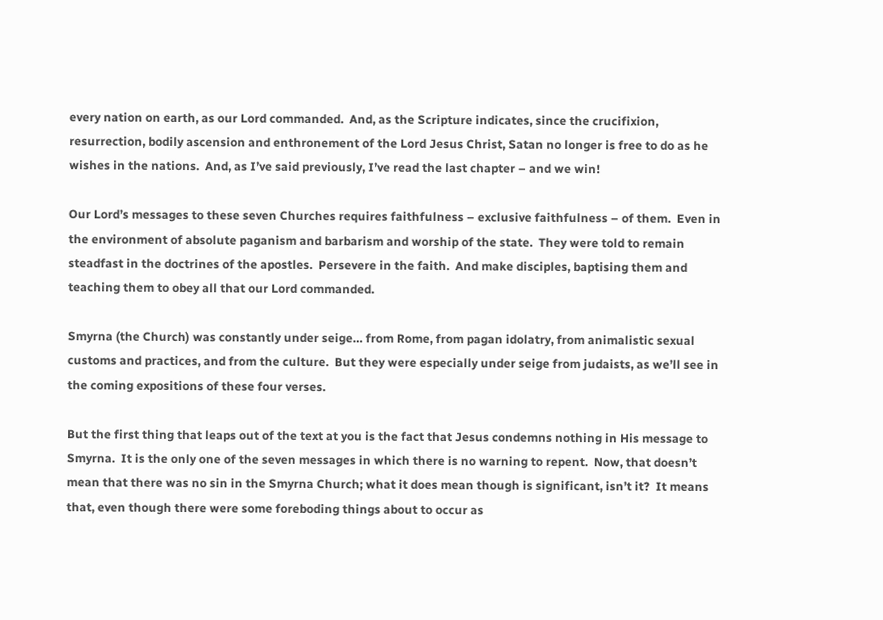every nation on earth, as our Lord commanded.  And, as the Scripture indicates, since the crucifixion, resurrection, bodily ascension and enthronement of the Lord Jesus Christ, Satan no longer is free to do as he wishes in the nations.  And, as I’ve said previously, I’ve read the last chapter – and we win!

Our Lord’s messages to these seven Churches requires faithfulness – exclusive faithfulness – of them.  Even in the environment of absolute paganism and barbarism and worship of the state.  They were told to remain steadfast in the doctrines of the apostles.  Persevere in the faith.  And make disciples, baptising them and teaching them to obey all that our Lord commanded.

Smyrna (the Church) was constantly under seige… from Rome, from pagan idolatry, from animalistic sexual customs and practices, and from the culture.  But they were especially under seige from judaists, as we’ll see in the coming expositions of these four verses.

But the first thing that leaps out of the text at you is the fact that Jesus condemns nothing in His message to Smyrna.  It is the only one of the seven messages in which there is no warning to repent.  Now, that doesn’t mean that there was no sin in the Smyrna Church; what it does mean though is significant, isn’t it?  It means that, even though there were some foreboding things about to occur as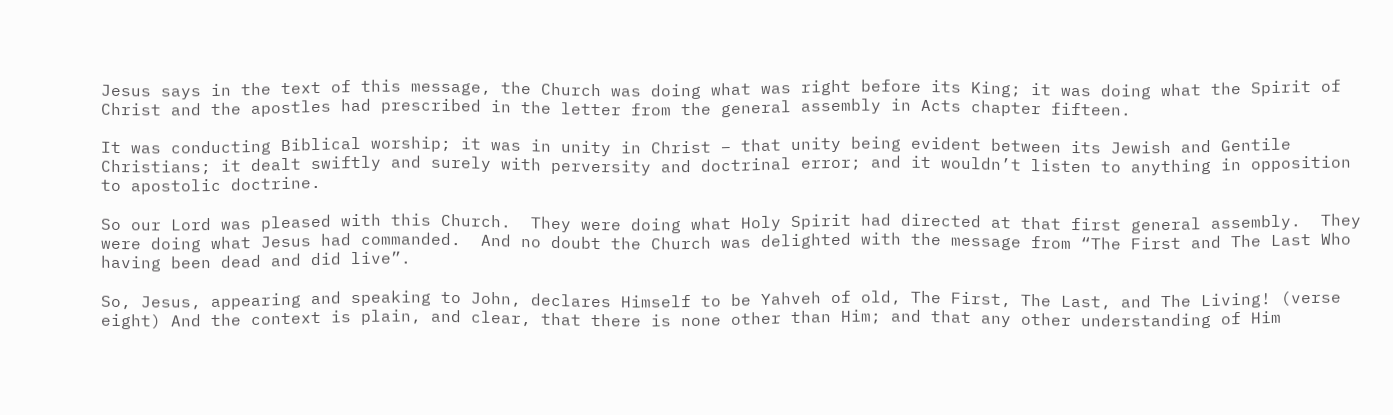Jesus says in the text of this message, the Church was doing what was right before its King; it was doing what the Spirit of Christ and the apostles had prescribed in the letter from the general assembly in Acts chapter fifteen.

It was conducting Biblical worship; it was in unity in Christ – that unity being evident between its Jewish and Gentile Christians; it dealt swiftly and surely with perversity and doctrinal error; and it wouldn’t listen to anything in opposition to apostolic doctrine.

So our Lord was pleased with this Church.  They were doing what Holy Spirit had directed at that first general assembly.  They were doing what Jesus had commanded.  And no doubt the Church was delighted with the message from “The First and The Last Who having been dead and did live”.

So, Jesus, appearing and speaking to John, declares Himself to be Yahveh of old, The First, The Last, and The Living! (verse eight) And the context is plain, and clear, that there is none other than Him; and that any other understanding of Him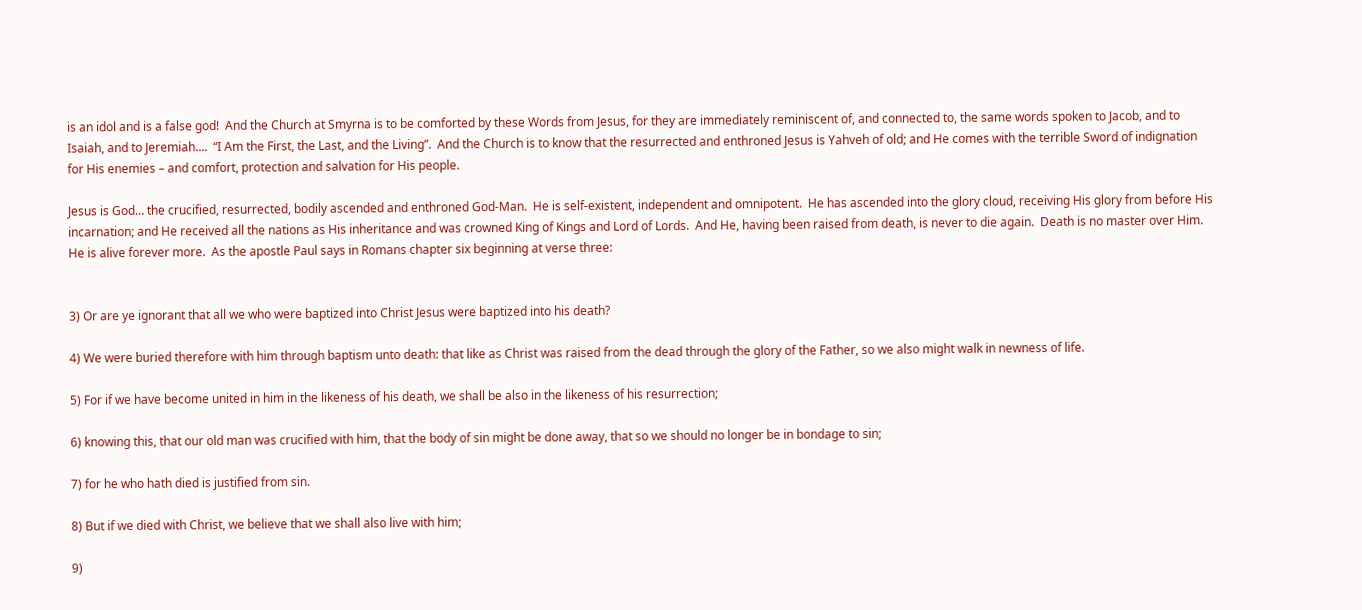is an idol and is a false god!  And the Church at Smyrna is to be comforted by these Words from Jesus, for they are immediately reminiscent of, and connected to, the same words spoken to Jacob, and to Isaiah, and to Jeremiah….  “I Am the First, the Last, and the Living”.  And the Church is to know that the resurrected and enthroned Jesus is Yahveh of old; and He comes with the terrible Sword of indignation for His enemies – and comfort, protection and salvation for His people.

Jesus is God… the crucified, resurrected, bodily ascended and enthroned God-Man.  He is self-existent, independent and omnipotent.  He has ascended into the glory cloud, receiving His glory from before His incarnation; and He received all the nations as His inheritance and was crowned King of Kings and Lord of Lords.  And He, having been raised from death, is never to die again.  Death is no master over Him.  He is alive forever more.  As the apostle Paul says in Romans chapter six beginning at verse three:


3) Or are ye ignorant that all we who were baptized into Christ Jesus were baptized into his death?

4) We were buried therefore with him through baptism unto death: that like as Christ was raised from the dead through the glory of the Father, so we also might walk in newness of life.

5) For if we have become united in him in the likeness of his death, we shall be also in the likeness of his resurrection;

6) knowing this, that our old man was crucified with him, that the body of sin might be done away, that so we should no longer be in bondage to sin;

7) for he who hath died is justified from sin.

8) But if we died with Christ, we believe that we shall also live with him;

9)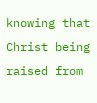knowing that Christ being raised from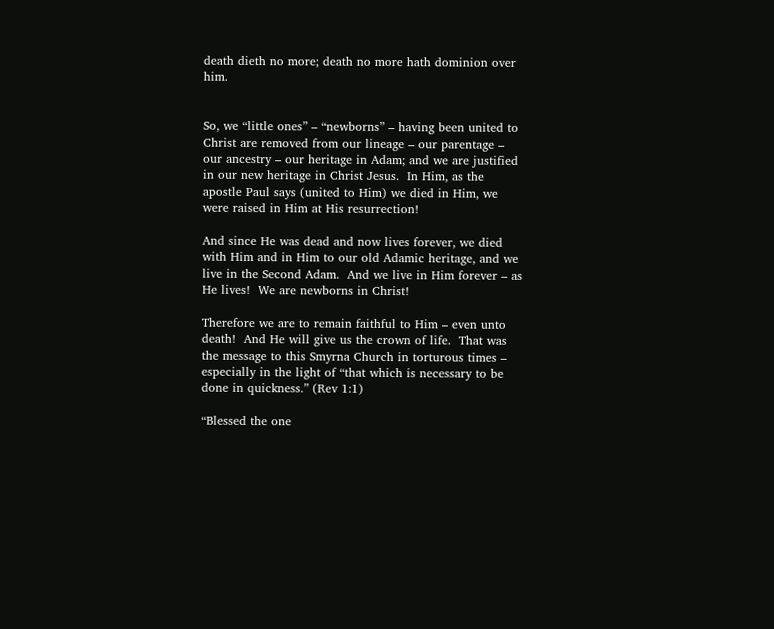death dieth no more; death no more hath dominion over him.


So, we “little ones” – “newborns” – having been united to Christ are removed from our lineage – our parentage – our ancestry – our heritage in Adam; and we are justified in our new heritage in Christ Jesus.  In Him, as the apostle Paul says (united to Him) we died in Him, we were raised in Him at His resurrection!

And since He was dead and now lives forever, we died with Him and in Him to our old Adamic heritage, and we live in the Second Adam.  And we live in Him forever – as He lives!  We are newborns in Christ!

Therefore we are to remain faithful to Him – even unto death!  And He will give us the crown of life.  That was the message to this Smyrna Church in torturous times – especially in the light of “that which is necessary to be done in quickness.” (Rev 1:1)

“Blessed the one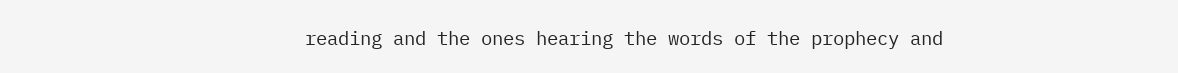reading and the ones hearing the words of the prophecy and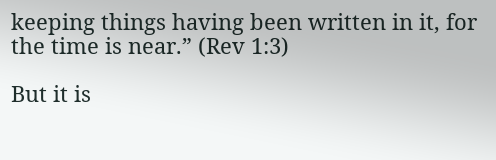keeping things having been written in it, for the time is near.” (Rev 1:3)

But it is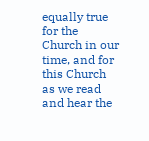equally true for the Church in our time, and for this Church as we read and hear the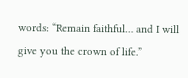words: “Remain faithful… and I will give you the crown of life.”